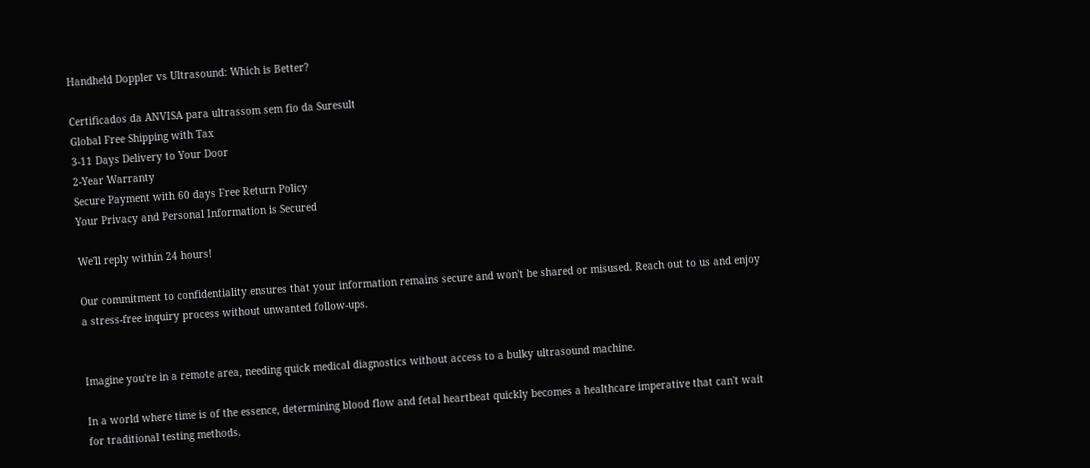Handheld Doppler vs Ultrasound: Which is Better?

Certificados da ANVISA para ultrassom sem fio da Suresult
Global Free Shipping with Tax
3-11 Days Delivery to Your Door
2-Year Warranty
Secure Payment with 60 days Free Return Policy
Your Privacy and Personal Information is Secured

We'll reply within 24 hours!

Our commitment to confidentiality ensures that your information remains secure and won't be shared or misused. Reach out to us and enjoy a stress-free inquiry process without unwanted follow-ups.


Imagine you're in a remote area, needing quick medical diagnostics without access to a bulky ultrasound machine.

In a world where time is of the essence, determining blood flow and fetal heartbeat quickly becomes a healthcare imperative that can't wait for traditional testing methods.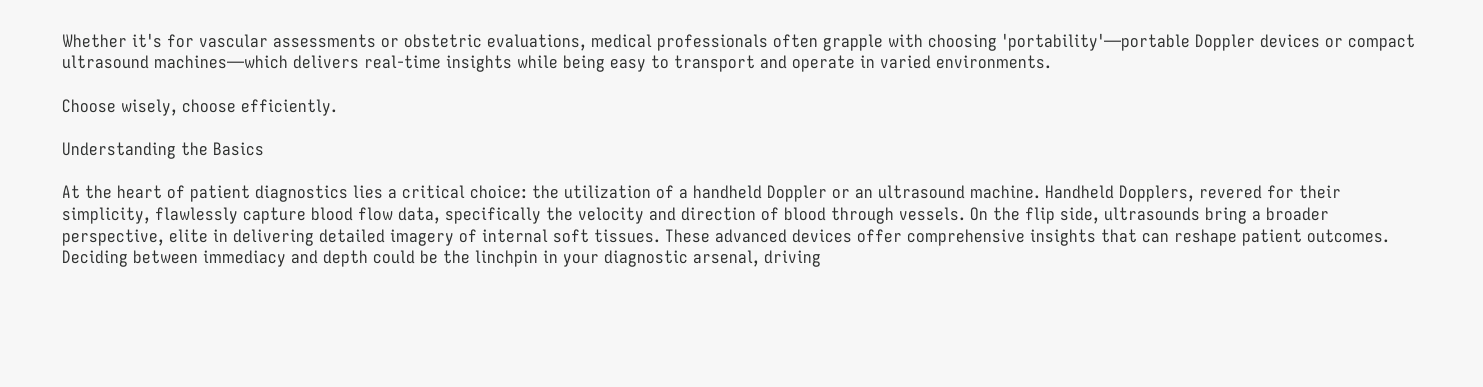Whether it's for vascular assessments or obstetric evaluations, medical professionals often grapple with choosing 'portability'—portable Doppler devices or compact ultrasound machines—which delivers real-time insights while being easy to transport and operate in varied environments.

Choose wisely, choose efficiently.

Understanding the Basics

At the heart of patient diagnostics lies a critical choice: the utilization of a handheld Doppler or an ultrasound machine. Handheld Dopplers, revered for their simplicity, flawlessly capture blood flow data, specifically the velocity and direction of blood through vessels. On the flip side, ultrasounds bring a broader perspective, elite in delivering detailed imagery of internal soft tissues. These advanced devices offer comprehensive insights that can reshape patient outcomes. Deciding between immediacy and depth could be the linchpin in your diagnostic arsenal, driving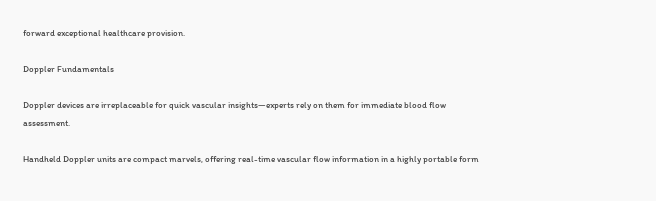forward exceptional healthcare provision.

Doppler Fundamentals

Doppler devices are irreplaceable for quick vascular insights—experts rely on them for immediate blood flow assessment.

Handheld Doppler units are compact marvels, offering real-time vascular flow information in a highly portable form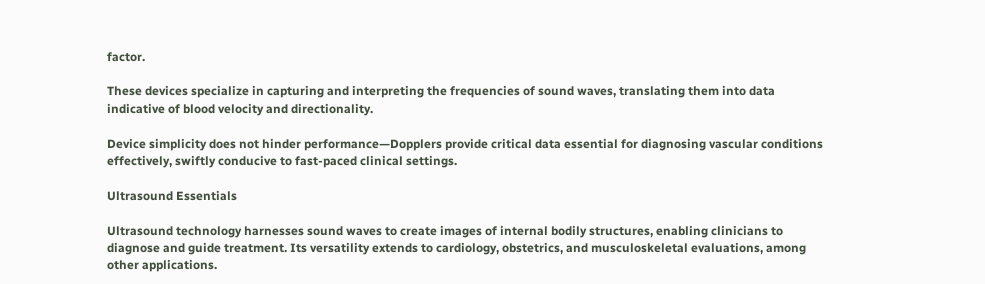factor.

These devices specialize in capturing and interpreting the frequencies of sound waves, translating them into data indicative of blood velocity and directionality.

Device simplicity does not hinder performance—Dopplers provide critical data essential for diagnosing vascular conditions effectively, swiftly conducive to fast-paced clinical settings.

Ultrasound Essentials

Ultrasound technology harnesses sound waves to create images of internal bodily structures, enabling clinicians to diagnose and guide treatment. Its versatility extends to cardiology, obstetrics, and musculoskeletal evaluations, among other applications.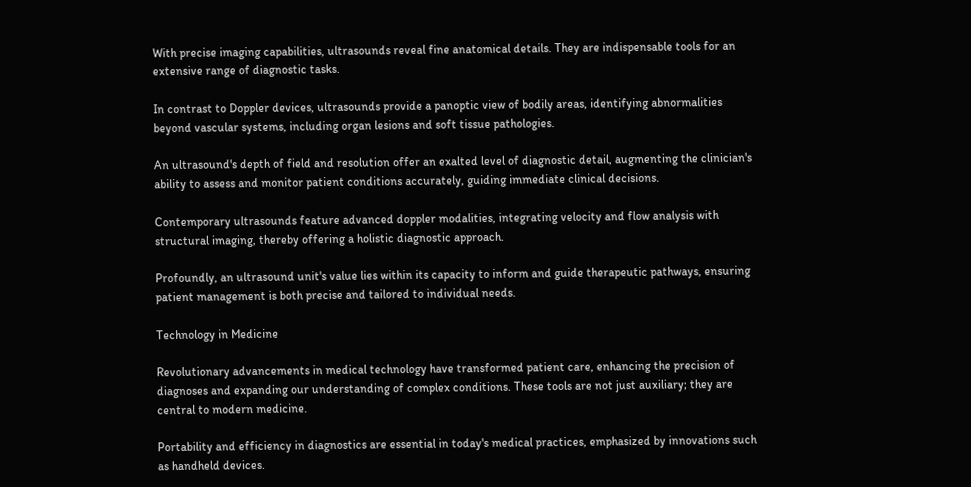With precise imaging capabilities, ultrasounds reveal fine anatomical details. They are indispensable tools for an extensive range of diagnostic tasks.

In contrast to Doppler devices, ultrasounds provide a panoptic view of bodily areas, identifying abnormalities beyond vascular systems, including organ lesions and soft tissue pathologies.

An ultrasound's depth of field and resolution offer an exalted level of diagnostic detail, augmenting the clinician's ability to assess and monitor patient conditions accurately, guiding immediate clinical decisions.

Contemporary ultrasounds feature advanced doppler modalities, integrating velocity and flow analysis with structural imaging, thereby offering a holistic diagnostic approach.

Profoundly, an ultrasound unit's value lies within its capacity to inform and guide therapeutic pathways, ensuring patient management is both precise and tailored to individual needs.

Technology in Medicine

Revolutionary advancements in medical technology have transformed patient care, enhancing the precision of diagnoses and expanding our understanding of complex conditions. These tools are not just auxiliary; they are central to modern medicine.

Portability and efficiency in diagnostics are essential in today's medical practices, emphasized by innovations such as handheld devices.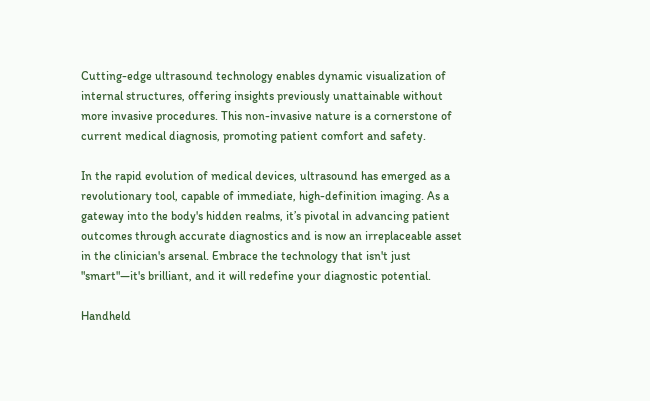Cutting-edge ultrasound technology enables dynamic visualization of internal structures, offering insights previously unattainable without more invasive procedures. This non-invasive nature is a cornerstone of current medical diagnosis, promoting patient comfort and safety.

In the rapid evolution of medical devices, ultrasound has emerged as a revolutionary tool, capable of immediate, high-definition imaging. As a gateway into the body's hidden realms, it’s pivotal in advancing patient outcomes through accurate diagnostics and is now an irreplaceable asset in the clinician's arsenal. Embrace the technology that isn't just "smart"—it's brilliant, and it will redefine your diagnostic potential.

Handheld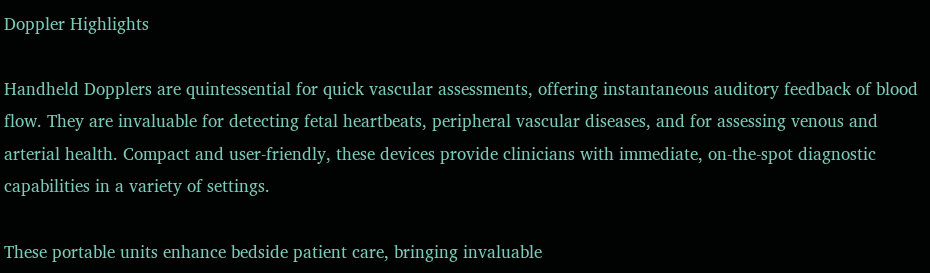Doppler Highlights

Handheld Dopplers are quintessential for quick vascular assessments, offering instantaneous auditory feedback of blood flow. They are invaluable for detecting fetal heartbeats, peripheral vascular diseases, and for assessing venous and arterial health. Compact and user-friendly, these devices provide clinicians with immediate, on-the-spot diagnostic capabilities in a variety of settings.

These portable units enhance bedside patient care, bringing invaluable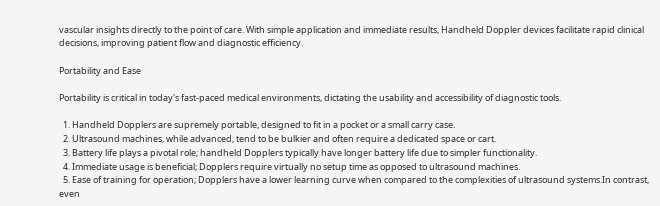vascular insights directly to the point of care. With simple application and immediate results, Handheld Doppler devices facilitate rapid clinical decisions, improving patient flow and diagnostic efficiency.

Portability and Ease

Portability is critical in today's fast-paced medical environments, dictating the usability and accessibility of diagnostic tools.

  1. Handheld Dopplers are supremely portable, designed to fit in a pocket or a small carry case.
  2. Ultrasound machines, while advanced, tend to be bulkier and often require a dedicated space or cart.
  3. Battery life plays a pivotal role; handheld Dopplers typically have longer battery life due to simpler functionality.
  4. Immediate usage is beneficial; Dopplers require virtually no setup time as opposed to ultrasound machines.
  5. Ease of training for operation; Dopplers have a lower learning curve when compared to the complexities of ultrasound systems.In contrast, even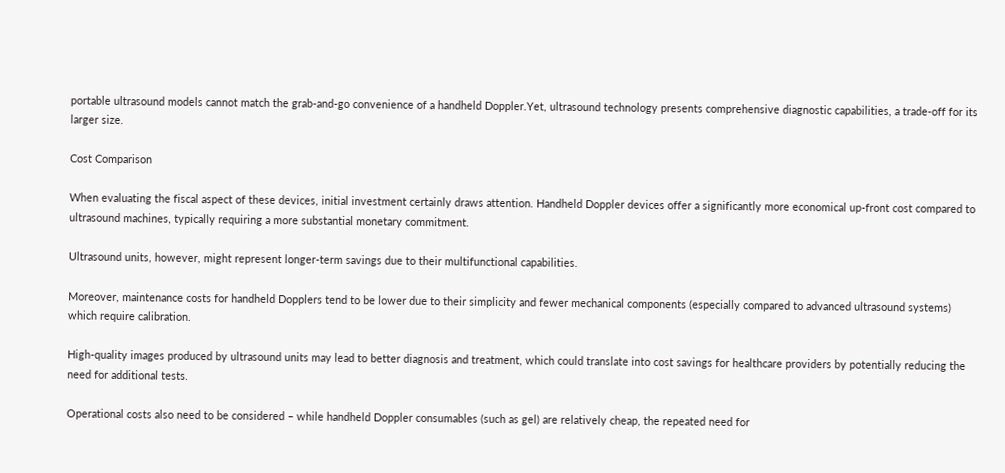portable ultrasound models cannot match the grab-and-go convenience of a handheld Doppler.Yet, ultrasound technology presents comprehensive diagnostic capabilities, a trade-off for its larger size.

Cost Comparison

When evaluating the fiscal aspect of these devices, initial investment certainly draws attention. Handheld Doppler devices offer a significantly more economical up-front cost compared to ultrasound machines, typically requiring a more substantial monetary commitment.

Ultrasound units, however, might represent longer-term savings due to their multifunctional capabilities.

Moreover, maintenance costs for handheld Dopplers tend to be lower due to their simplicity and fewer mechanical components (especially compared to advanced ultrasound systems) which require calibration.

High-quality images produced by ultrasound units may lead to better diagnosis and treatment, which could translate into cost savings for healthcare providers by potentially reducing the need for additional tests.

Operational costs also need to be considered – while handheld Doppler consumables (such as gel) are relatively cheap, the repeated need for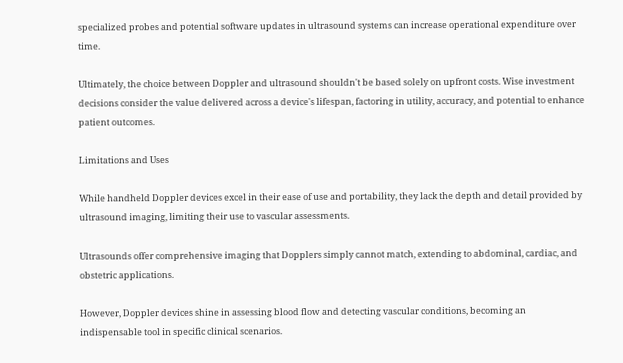specialized probes and potential software updates in ultrasound systems can increase operational expenditure over time.

Ultimately, the choice between Doppler and ultrasound shouldn't be based solely on upfront costs. Wise investment decisions consider the value delivered across a device's lifespan, factoring in utility, accuracy, and potential to enhance patient outcomes.

Limitations and Uses

While handheld Doppler devices excel in their ease of use and portability, they lack the depth and detail provided by ultrasound imaging, limiting their use to vascular assessments.

Ultrasounds offer comprehensive imaging that Dopplers simply cannot match, extending to abdominal, cardiac, and obstetric applications.

However, Doppler devices shine in assessing blood flow and detecting vascular conditions, becoming an indispensable tool in specific clinical scenarios.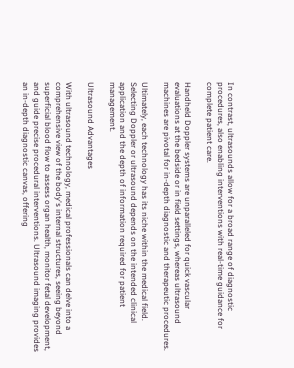In contrast, ultrasounds allow for a broad range of diagnostic procedures, also enabling interventions with real-time guidance for complete patient care.

Handheld Doppler systems are unparalleled for quick vascular evaluations at the bedside or in field settings, whereas ultrasound machines are pivotal for in-depth diagnostic and therapeutic procedures.

Ultimately, each technology has its niche within the medical field. Selecting Doppler or ultrasound depends on the intended clinical application and the depth of information required for patient management.

Ultrasound Advantages

With ultrasound technology, medical professionals can delve into a comprehensive view of the body's internal structures, seeing beyond superficial blood flow to assess organ health, monitor fetal development, and guide precise procedural interventions. Ultrasound imaging provides an in-depth diagnostic canvas, offering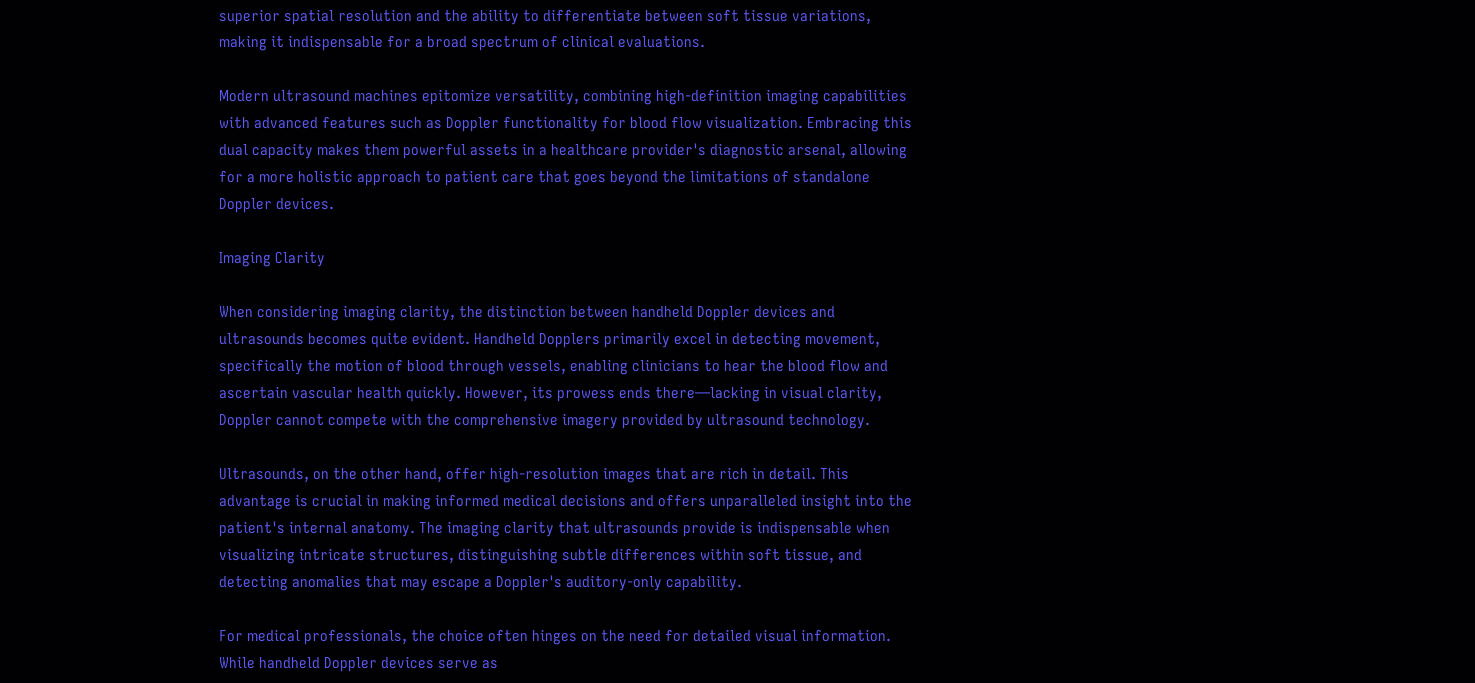superior spatial resolution and the ability to differentiate between soft tissue variations, making it indispensable for a broad spectrum of clinical evaluations.

Modern ultrasound machines epitomize versatility, combining high-definition imaging capabilities with advanced features such as Doppler functionality for blood flow visualization. Embracing this dual capacity makes them powerful assets in a healthcare provider's diagnostic arsenal, allowing for a more holistic approach to patient care that goes beyond the limitations of standalone Doppler devices.

Imaging Clarity

When considering imaging clarity, the distinction between handheld Doppler devices and ultrasounds becomes quite evident. Handheld Dopplers primarily excel in detecting movement, specifically the motion of blood through vessels, enabling clinicians to hear the blood flow and ascertain vascular health quickly. However, its prowess ends there—lacking in visual clarity, Doppler cannot compete with the comprehensive imagery provided by ultrasound technology.

Ultrasounds, on the other hand, offer high-resolution images that are rich in detail. This advantage is crucial in making informed medical decisions and offers unparalleled insight into the patient's internal anatomy. The imaging clarity that ultrasounds provide is indispensable when visualizing intricate structures, distinguishing subtle differences within soft tissue, and detecting anomalies that may escape a Doppler's auditory-only capability.

For medical professionals, the choice often hinges on the need for detailed visual information. While handheld Doppler devices serve as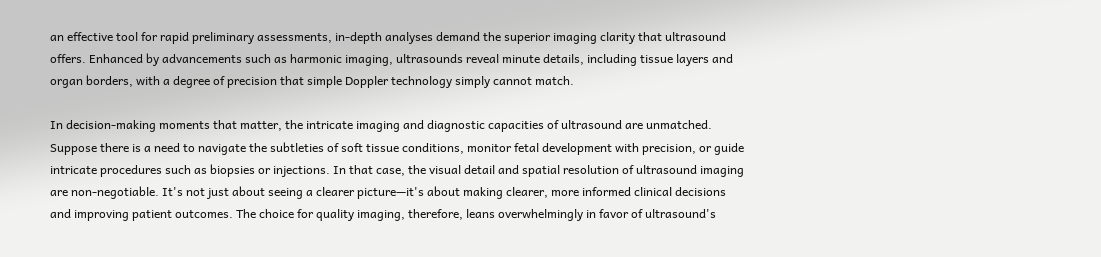an effective tool for rapid preliminary assessments, in-depth analyses demand the superior imaging clarity that ultrasound offers. Enhanced by advancements such as harmonic imaging, ultrasounds reveal minute details, including tissue layers and organ borders, with a degree of precision that simple Doppler technology simply cannot match.

In decision-making moments that matter, the intricate imaging and diagnostic capacities of ultrasound are unmatched. Suppose there is a need to navigate the subtleties of soft tissue conditions, monitor fetal development with precision, or guide intricate procedures such as biopsies or injections. In that case, the visual detail and spatial resolution of ultrasound imaging are non-negotiable. It's not just about seeing a clearer picture—it's about making clearer, more informed clinical decisions and improving patient outcomes. The choice for quality imaging, therefore, leans overwhelmingly in favor of ultrasound's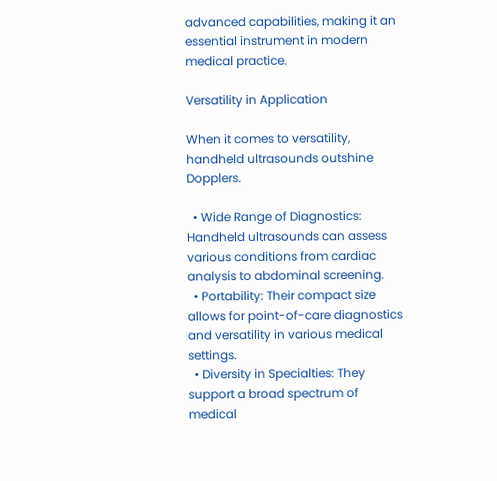advanced capabilities, making it an essential instrument in modern medical practice.

Versatility in Application

When it comes to versatility, handheld ultrasounds outshine Dopplers.

  • Wide Range of Diagnostics: Handheld ultrasounds can assess various conditions from cardiac analysis to abdominal screening.
  • Portability: Their compact size allows for point-of-care diagnostics and versatility in various medical settings.
  • Diversity in Specialties: They support a broad spectrum of medical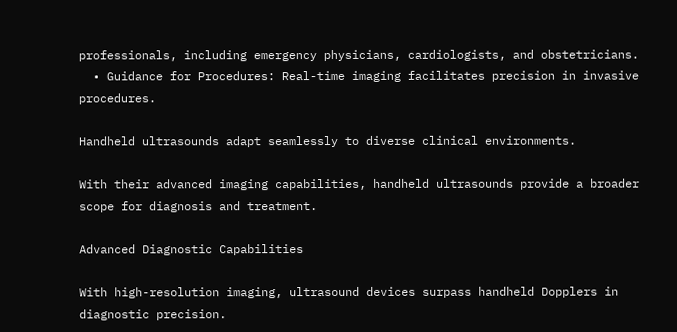professionals, including emergency physicians, cardiologists, and obstetricians.
  • Guidance for Procedures: Real-time imaging facilitates precision in invasive procedures.

Handheld ultrasounds adapt seamlessly to diverse clinical environments.

With their advanced imaging capabilities, handheld ultrasounds provide a broader scope for diagnosis and treatment.

Advanced Diagnostic Capabilities

With high-resolution imaging, ultrasound devices surpass handheld Dopplers in diagnostic precision.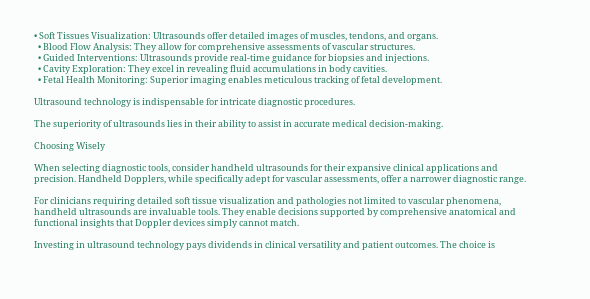• Soft Tissues Visualization: Ultrasounds offer detailed images of muscles, tendons, and organs.
  • Blood Flow Analysis: They allow for comprehensive assessments of vascular structures.
  • Guided Interventions: Ultrasounds provide real-time guidance for biopsies and injections.
  • Cavity Exploration: They excel in revealing fluid accumulations in body cavities.
  • Fetal Health Monitoring: Superior imaging enables meticulous tracking of fetal development.

Ultrasound technology is indispensable for intricate diagnostic procedures.

The superiority of ultrasounds lies in their ability to assist in accurate medical decision-making.

Choosing Wisely

When selecting diagnostic tools, consider handheld ultrasounds for their expansive clinical applications and precision. Handheld Dopplers, while specifically adept for vascular assessments, offer a narrower diagnostic range.

For clinicians requiring detailed soft tissue visualization and pathologies not limited to vascular phenomena, handheld ultrasounds are invaluable tools. They enable decisions supported by comprehensive anatomical and functional insights that Doppler devices simply cannot match.

Investing in ultrasound technology pays dividends in clinical versatility and patient outcomes. The choice is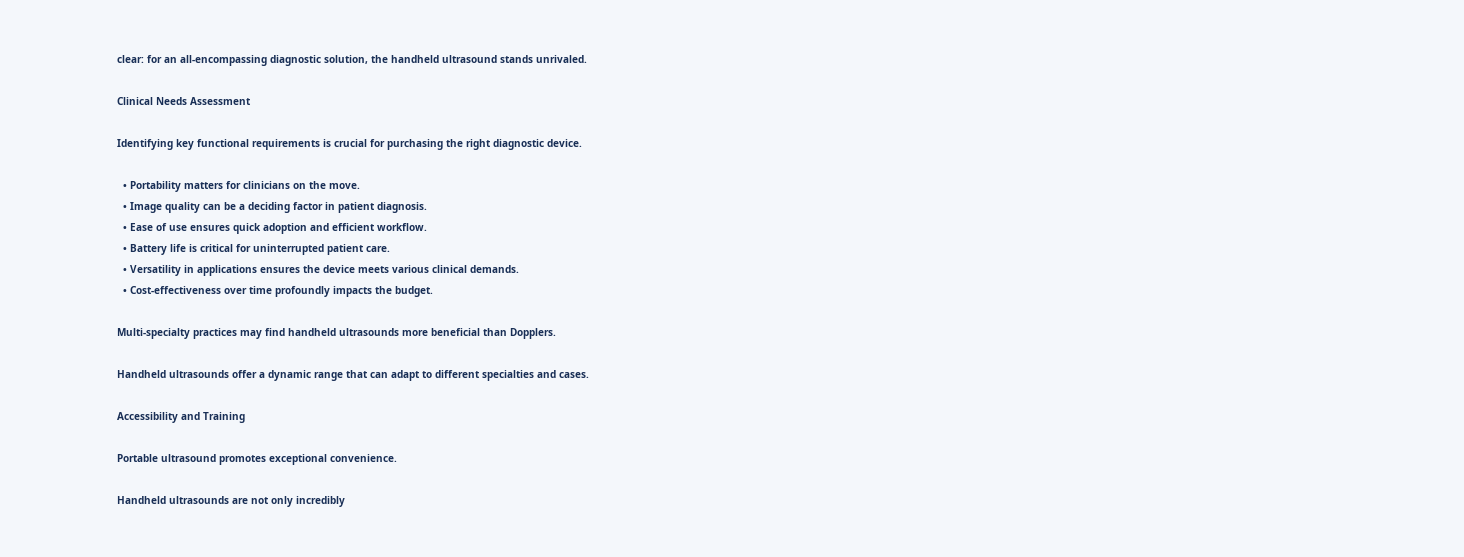clear: for an all-encompassing diagnostic solution, the handheld ultrasound stands unrivaled.

Clinical Needs Assessment

Identifying key functional requirements is crucial for purchasing the right diagnostic device.

  • Portability matters for clinicians on the move.
  • Image quality can be a deciding factor in patient diagnosis.
  • Ease of use ensures quick adoption and efficient workflow.
  • Battery life is critical for uninterrupted patient care.
  • Versatility in applications ensures the device meets various clinical demands.
  • Cost-effectiveness over time profoundly impacts the budget.

Multi-specialty practices may find handheld ultrasounds more beneficial than Dopplers.

Handheld ultrasounds offer a dynamic range that can adapt to different specialties and cases.

Accessibility and Training

Portable ultrasound promotes exceptional convenience.

Handheld ultrasounds are not only incredibly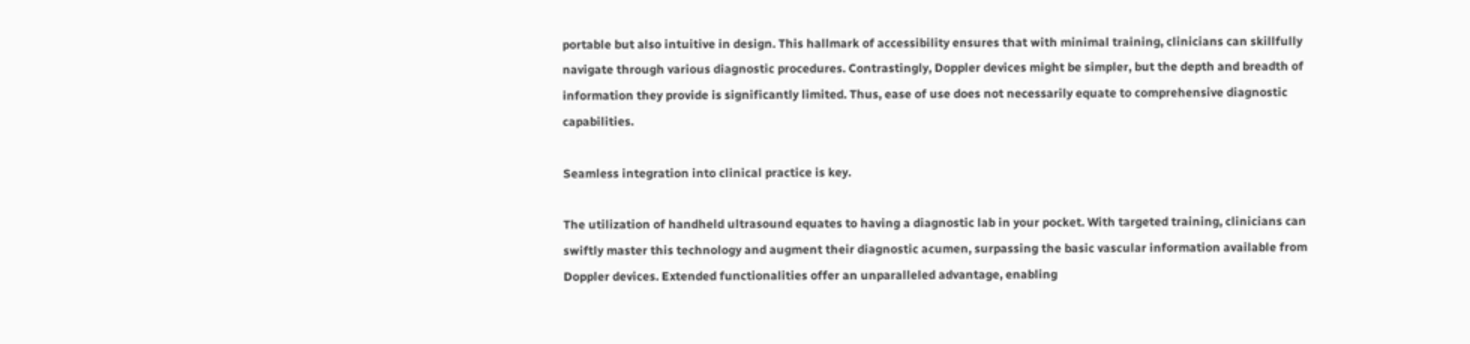portable but also intuitive in design. This hallmark of accessibility ensures that with minimal training, clinicians can skillfully navigate through various diagnostic procedures. Contrastingly, Doppler devices might be simpler, but the depth and breadth of information they provide is significantly limited. Thus, ease of use does not necessarily equate to comprehensive diagnostic capabilities.

Seamless integration into clinical practice is key.

The utilization of handheld ultrasound equates to having a diagnostic lab in your pocket. With targeted training, clinicians can swiftly master this technology and augment their diagnostic acumen, surpassing the basic vascular information available from Doppler devices. Extended functionalities offer an unparalleled advantage, enabling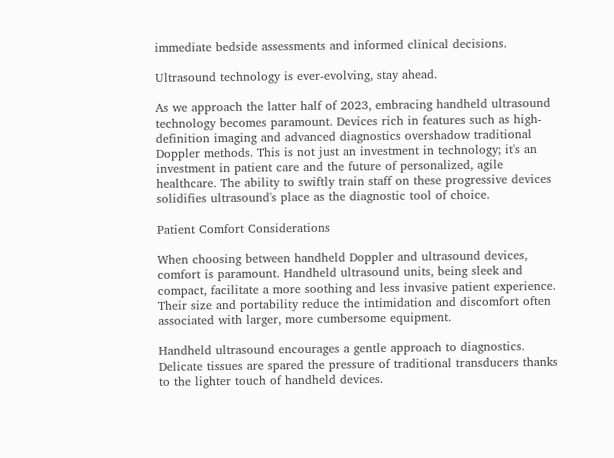immediate bedside assessments and informed clinical decisions.

Ultrasound technology is ever-evolving, stay ahead.

As we approach the latter half of 2023, embracing handheld ultrasound technology becomes paramount. Devices rich in features such as high-definition imaging and advanced diagnostics overshadow traditional Doppler methods. This is not just an investment in technology; it's an investment in patient care and the future of personalized, agile healthcare. The ability to swiftly train staff on these progressive devices solidifies ultrasound's place as the diagnostic tool of choice.

Patient Comfort Considerations

When choosing between handheld Doppler and ultrasound devices, comfort is paramount. Handheld ultrasound units, being sleek and compact, facilitate a more soothing and less invasive patient experience. Their size and portability reduce the intimidation and discomfort often associated with larger, more cumbersome equipment.

Handheld ultrasound encourages a gentle approach to diagnostics. Delicate tissues are spared the pressure of traditional transducers thanks to the lighter touch of handheld devices.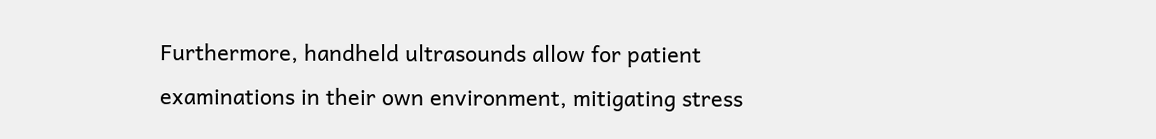Furthermore, handheld ultrasounds allow for patient examinations in their own environment, mitigating stress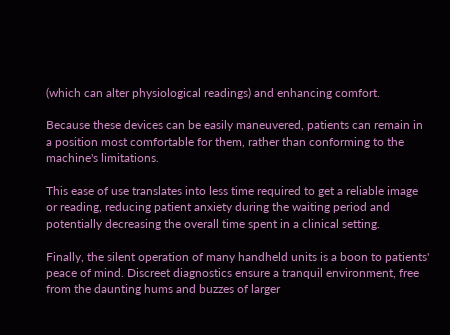(which can alter physiological readings) and enhancing comfort.

Because these devices can be easily maneuvered, patients can remain in a position most comfortable for them, rather than conforming to the machine's limitations.

This ease of use translates into less time required to get a reliable image or reading, reducing patient anxiety during the waiting period and potentially decreasing the overall time spent in a clinical setting.

Finally, the silent operation of many handheld units is a boon to patients' peace of mind. Discreet diagnostics ensure a tranquil environment, free from the daunting hums and buzzes of larger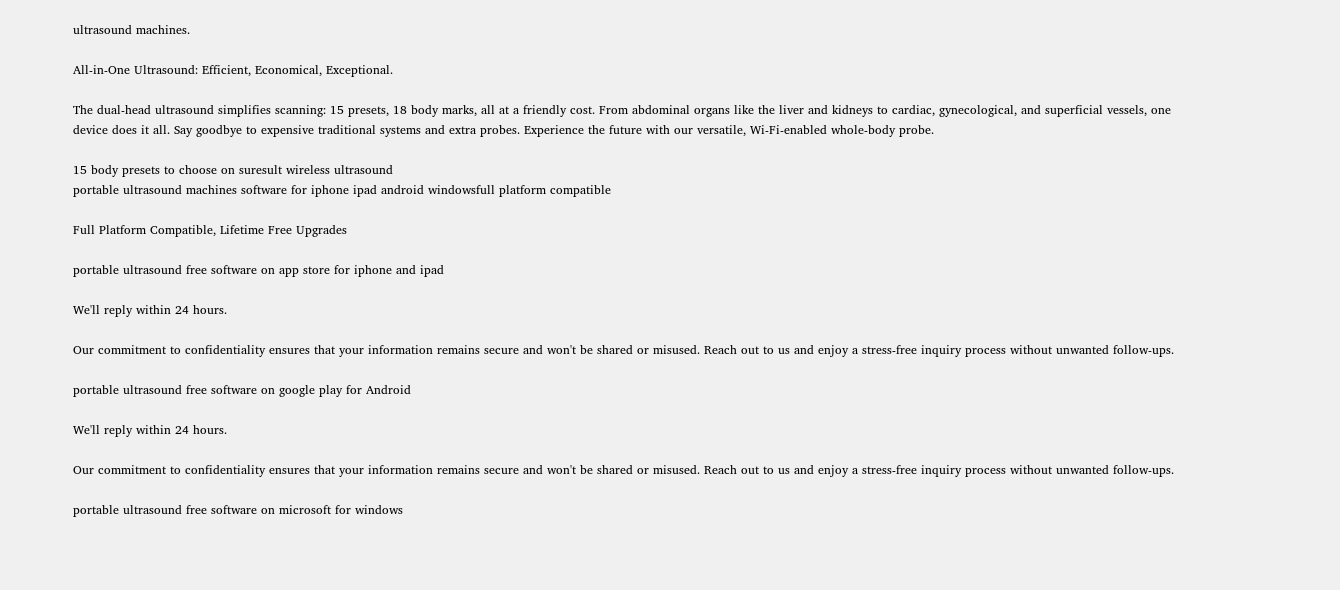ultrasound machines.

All-in-One Ultrasound: Efficient, Economical, Exceptional.

The dual-head ultrasound simplifies scanning: 15 presets, 18 body marks, all at a friendly cost. From abdominal organs like the liver and kidneys to cardiac, gynecological, and superficial vessels, one device does it all. Say goodbye to expensive traditional systems and extra probes. Experience the future with our versatile, Wi-Fi-enabled whole-body probe.

15 body presets to choose on suresult wireless ultrasound
portable ultrasound machines software for iphone ipad android windowsfull platform compatible

Full Platform Compatible, Lifetime Free Upgrades

portable ultrasound free software on app store for iphone and ipad

We'll reply within 24 hours.

Our commitment to confidentiality ensures that your information remains secure and won't be shared or misused. Reach out to us and enjoy a stress-free inquiry process without unwanted follow-ups.

portable ultrasound free software on google play for Android

We'll reply within 24 hours.

Our commitment to confidentiality ensures that your information remains secure and won't be shared or misused. Reach out to us and enjoy a stress-free inquiry process without unwanted follow-ups.

portable ultrasound free software on microsoft for windows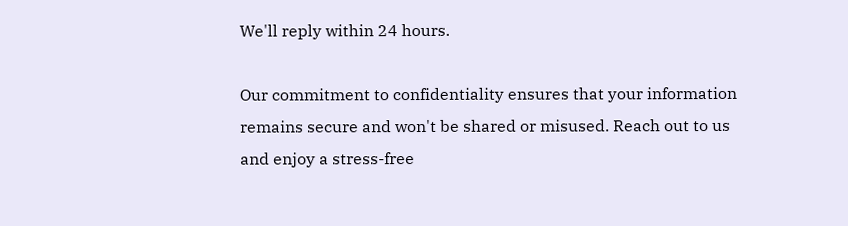We'll reply within 24 hours.

Our commitment to confidentiality ensures that your information remains secure and won't be shared or misused. Reach out to us and enjoy a stress-free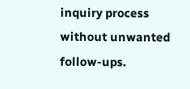inquiry process without unwanted follow-ups.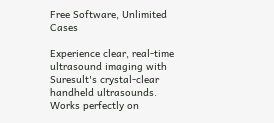Free Software, Unlimited Cases

Experience clear, real-time ultrasound imaging with Suresult's crystal-clear handheld ultrasounds. Works perfectly on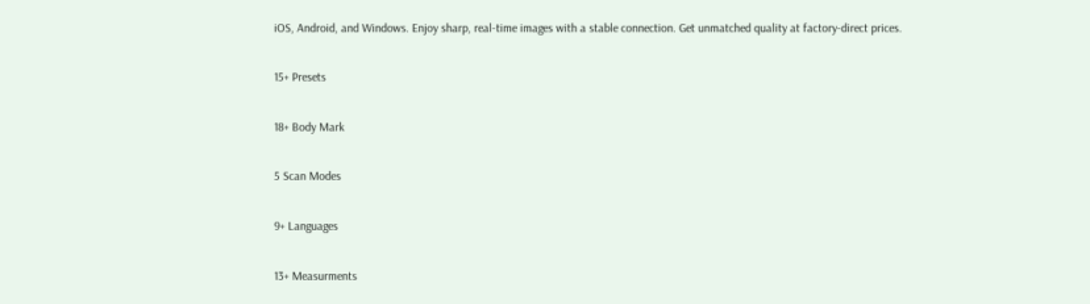iOS, Android, and Windows. Enjoy sharp, real-time images with a stable connection. Get unmatched quality at factory-direct prices.

15+ Presets

18+ Body Mark

5 Scan Modes

9+ Languages

13+ Measurments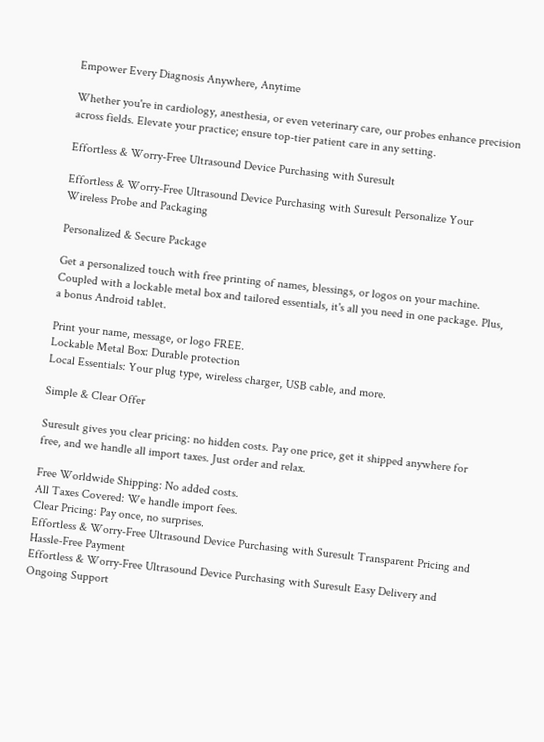Empower Every Diagnosis Anywhere, Anytime

Whether you're in cardiology, anesthesia, or even veterinary care, our probes enhance precision across fields. Elevate your practice; ensure top-tier patient care in any setting.

Effortless & Worry-Free Ultrasound Device Purchasing with Suresult

Effortless & Worry-Free Ultrasound Device Purchasing with Suresult Personalize Your Wireless Probe and Packaging

Personalized & Secure Package

Get a personalized touch with free printing of names, blessings, or logos on your machine. Coupled with a lockable metal box and tailored essentials, it's all you need in one package. Plus, a bonus Android tablet.

Print your name, message, or logo FREE.
Lockable Metal Box: Durable protection
Local Essentials: Your plug type, wireless charger, USB cable, and more.

Simple & Clear Offer

Suresult gives you clear pricing: no hidden costs. Pay one price, get it shipped anywhere for free, and we handle all import taxes. Just order and relax.

Free Worldwide Shipping: No added costs.
All Taxes Covered: We handle import fees.
Clear Pricing: Pay once, no surprises.
Effortless & Worry-Free Ultrasound Device Purchasing with Suresult Transparent Pricing and Hassle-Free Payment
Effortless & Worry-Free Ultrasound Device Purchasing with Suresult Easy Delivery and Ongoing Support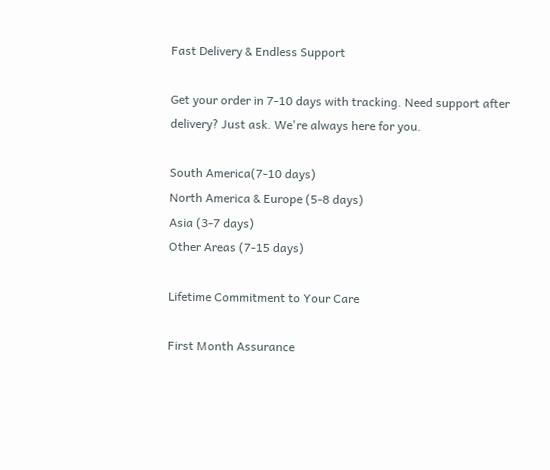Fast Delivery & Endless Support

Get your order in 7-10 days with tracking. Need support after delivery? Just ask. We're always here for you.

South America(7-10 days)
North America & Europe (5-8 days)
Asia (3-7 days)
Other Areas (7-15 days)

Lifetime Commitment to Your Care

First Month Assurance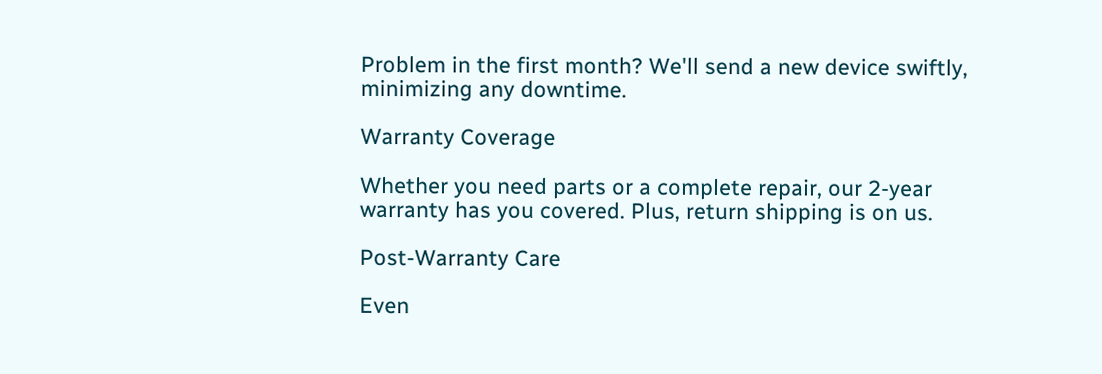Problem in the first month? We'll send a new device swiftly, minimizing any downtime.

Warranty Coverage

Whether you need parts or a complete repair, our 2-year warranty has you covered. Plus, return shipping is on us.

Post-Warranty Care

Even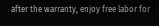after the warranty, enjoy free labor for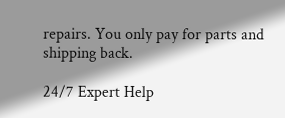repairs. You only pay for parts and shipping back.

24/7 Expert Help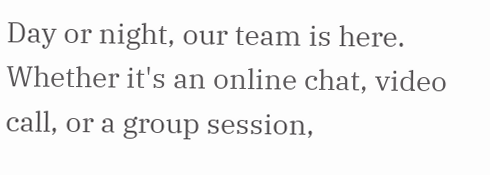Day or night, our team is here. Whether it's an online chat, video call, or a group session,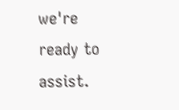we're ready to assist.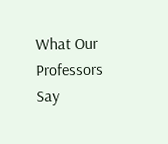What Our Professors Say